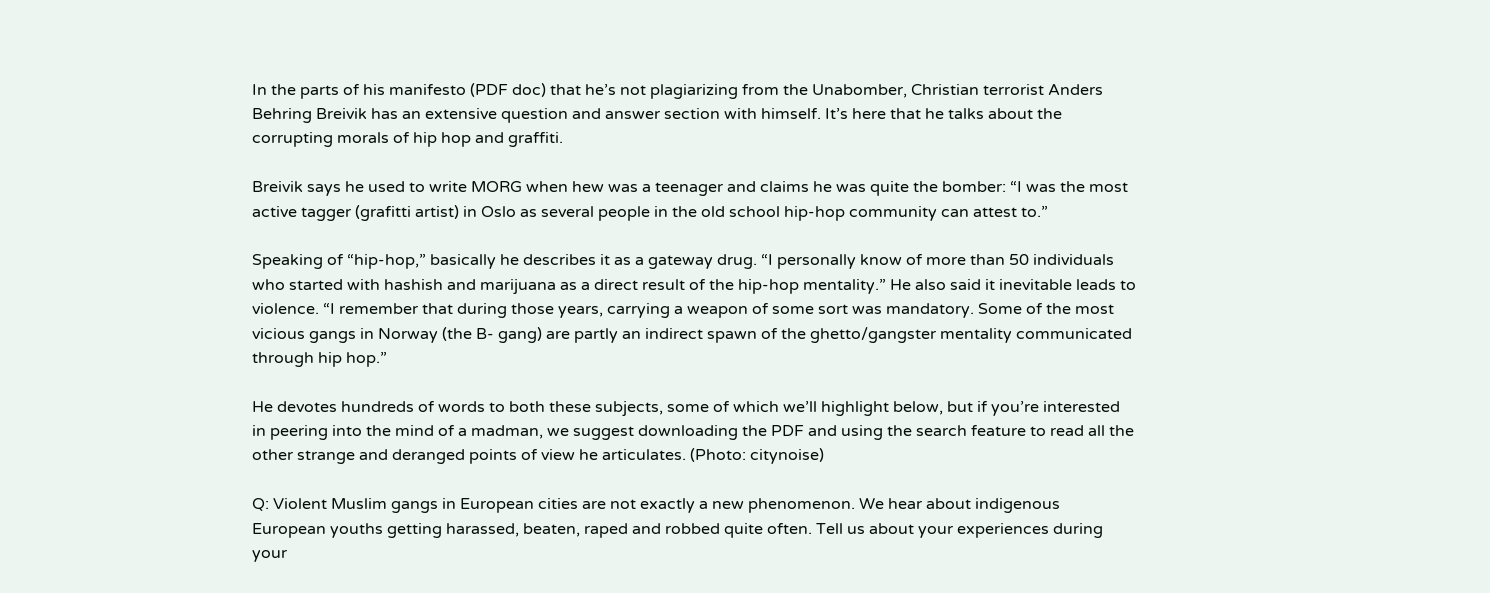In the parts of his manifesto (PDF doc) that he’s not plagiarizing from the Unabomber, Christian terrorist Anders Behring Breivik has an extensive question and answer section with himself. It’s here that he talks about the corrupting morals of hip hop and graffiti.

Breivik says he used to write MORG when hew was a teenager and claims he was quite the bomber: “I was the most active tagger (grafitti artist) in Oslo as several people in the old school hip-hop community can attest to.”

Speaking of “hip-hop,” basically he describes it as a gateway drug. “I personally know of more than 50 individuals who started with hashish and marijuana as a direct result of the hip-hop mentality.” He also said it inevitable leads to violence. “I remember that during those years, carrying a weapon of some sort was mandatory. Some of the most vicious gangs in Norway (the B- gang) are partly an indirect spawn of the ghetto/gangster mentality communicated through hip hop.”

He devotes hundreds of words to both these subjects, some of which we’ll highlight below, but if you’re interested in peering into the mind of a madman, we suggest downloading the PDF and using the search feature to read all the other strange and deranged points of view he articulates. (Photo: citynoise)

Q: Violent Muslim gangs in European cities are not exactly a new phenomenon. We hear about indigenous European youths getting harassed, beaten, raped and robbed quite often. Tell us about your experiences during your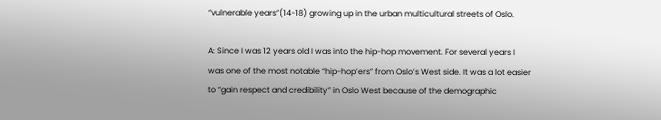“vulnerable years”(14-18) growing up in the urban multicultural streets of Oslo.

A: Since I was 12 years old I was into the hip-hop movement. For several years I was one of the most notable “hip-hop’ers” from Oslo’s West side. It was a lot easier to “gain respect and credibility” in Oslo West because of the demographic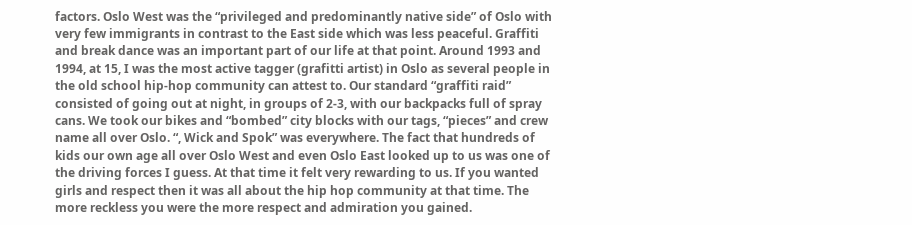factors. Oslo West was the “privileged and predominantly native side” of Oslo with very few immigrants in contrast to the East side which was less peaceful. Graffiti and break dance was an important part of our life at that point. Around 1993 and 1994, at 15, I was the most active tagger (grafitti artist) in Oslo as several people in the old school hip-hop community can attest to. Our standard “graffiti raid” consisted of going out at night, in groups of 2-3, with our backpacks full of spray cans. We took our bikes and “bombed” city blocks with our tags, “pieces” and crew name all over Oslo. “, Wick and Spok” was everywhere. The fact that hundreds of kids our own age all over Oslo West and even Oslo East looked up to us was one of the driving forces I guess. At that time it felt very rewarding to us. If you wanted girls and respect then it was all about the hip hop community at that time. The more reckless you were the more respect and admiration you gained.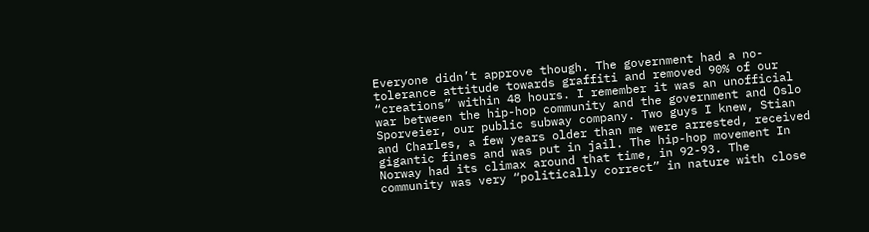Everyone didn’t approve though. The government had a no-tolerance attitude towards graffiti and removed 90% of our “creations” within 48 hours. I remember it was an unofficial war between the hip-hop community and the government and Oslo Sporveier, our public subway company. Two guys I knew, Stian and Charles, a few years older than me were arrested, received gigantic fines and was put in jail. The hip-hop movement In Norway had its climax around that time, in 92-93. The community was very “politically correct” in nature with close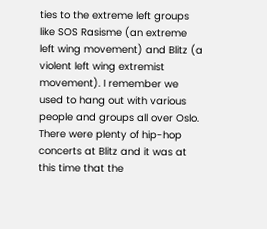ties to the extreme left groups like SOS Rasisme (an extreme left wing movement) and Blitz (a violent left wing extremist movement). I remember we used to hang out with various people and groups all over Oslo. There were plenty of hip-hop concerts at Blitz and it was at this time that the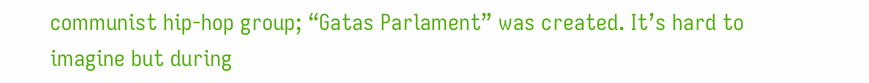communist hip-hop group; “Gatas Parlament” was created. It’s hard to imagine but during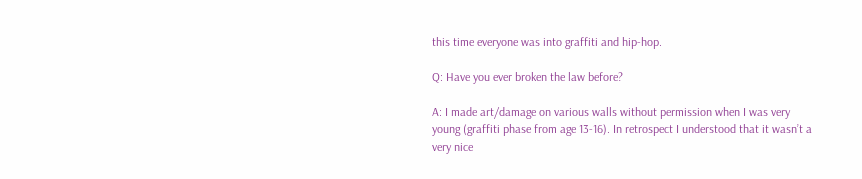this time everyone was into graffiti and hip-hop.

Q: Have you ever broken the law before?

A: I made art/damage on various walls without permission when I was very young (graffiti phase from age 13-16). In retrospect I understood that it wasn’t a very nice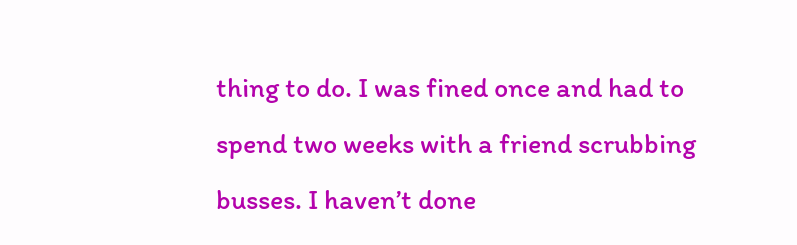thing to do. I was fined once and had to spend two weeks with a friend scrubbing busses. I haven’t done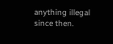anything illegal since then.